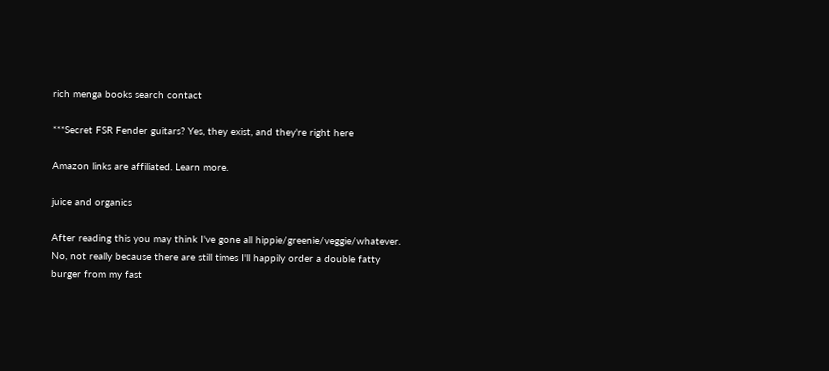rich menga books search contact

***Secret FSR Fender guitars? Yes, they exist, and they're right here

Amazon links are affiliated. Learn more.

juice and organics

After reading this you may think I've gone all hippie/greenie/veggie/whatever. No, not really because there are still times I'll happily order a double fatty burger from my fast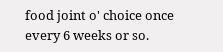food joint o' choice once every 6 weeks or so.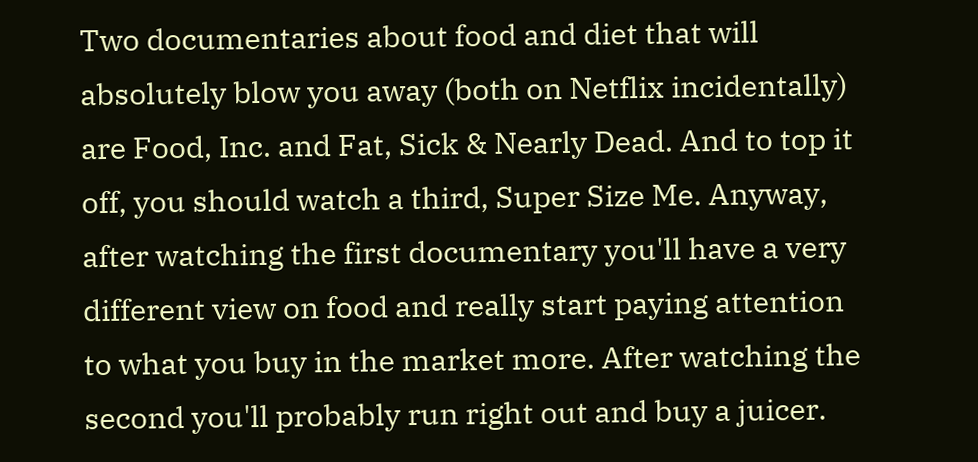Two documentaries about food and diet that will absolutely blow you away (both on Netflix incidentally) are Food, Inc. and Fat, Sick & Nearly Dead. And to top it off, you should watch a third, Super Size Me. Anyway, after watching the first documentary you'll have a very different view on food and really start paying attention to what you buy in the market more. After watching the second you'll probably run right out and buy a juicer.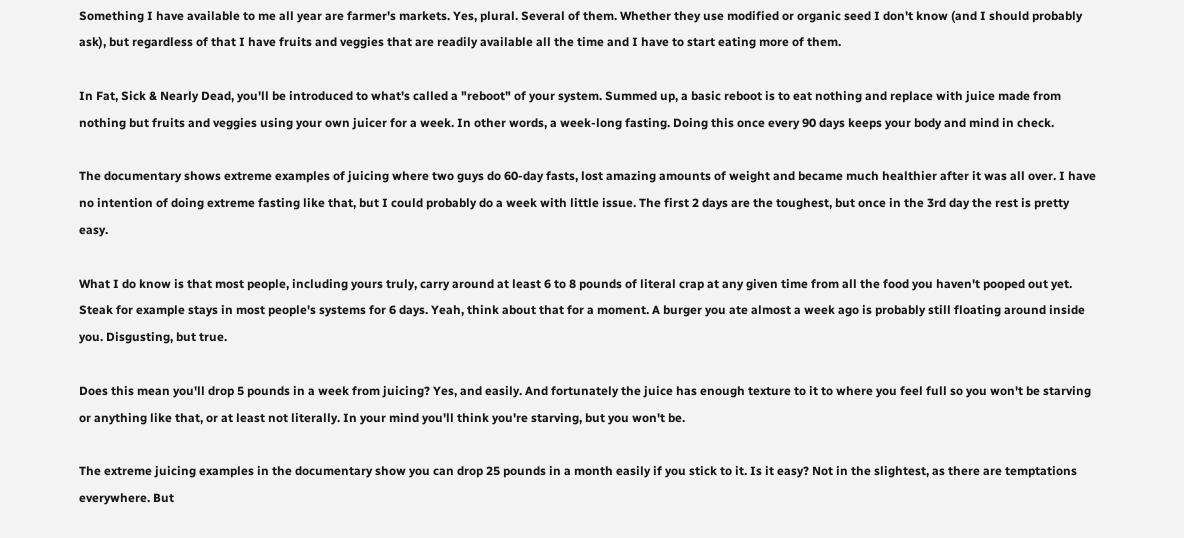Something I have available to me all year are farmer's markets. Yes, plural. Several of them. Whether they use modified or organic seed I don't know (and I should probably ask), but regardless of that I have fruits and veggies that are readily available all the time and I have to start eating more of them.

In Fat, Sick & Nearly Dead, you'll be introduced to what's called a "reboot" of your system. Summed up, a basic reboot is to eat nothing and replace with juice made from nothing but fruits and veggies using your own juicer for a week. In other words, a week-long fasting. Doing this once every 90 days keeps your body and mind in check.

The documentary shows extreme examples of juicing where two guys do 60-day fasts, lost amazing amounts of weight and became much healthier after it was all over. I have no intention of doing extreme fasting like that, but I could probably do a week with little issue. The first 2 days are the toughest, but once in the 3rd day the rest is pretty easy.

What I do know is that most people, including yours truly, carry around at least 6 to 8 pounds of literal crap at any given time from all the food you haven't pooped out yet. Steak for example stays in most people's systems for 6 days. Yeah, think about that for a moment. A burger you ate almost a week ago is probably still floating around inside you. Disgusting, but true.

Does this mean you'll drop 5 pounds in a week from juicing? Yes, and easily. And fortunately the juice has enough texture to it to where you feel full so you won't be starving or anything like that, or at least not literally. In your mind you'll think you're starving, but you won't be.

The extreme juicing examples in the documentary show you can drop 25 pounds in a month easily if you stick to it. Is it easy? Not in the slightest, as there are temptations everywhere. But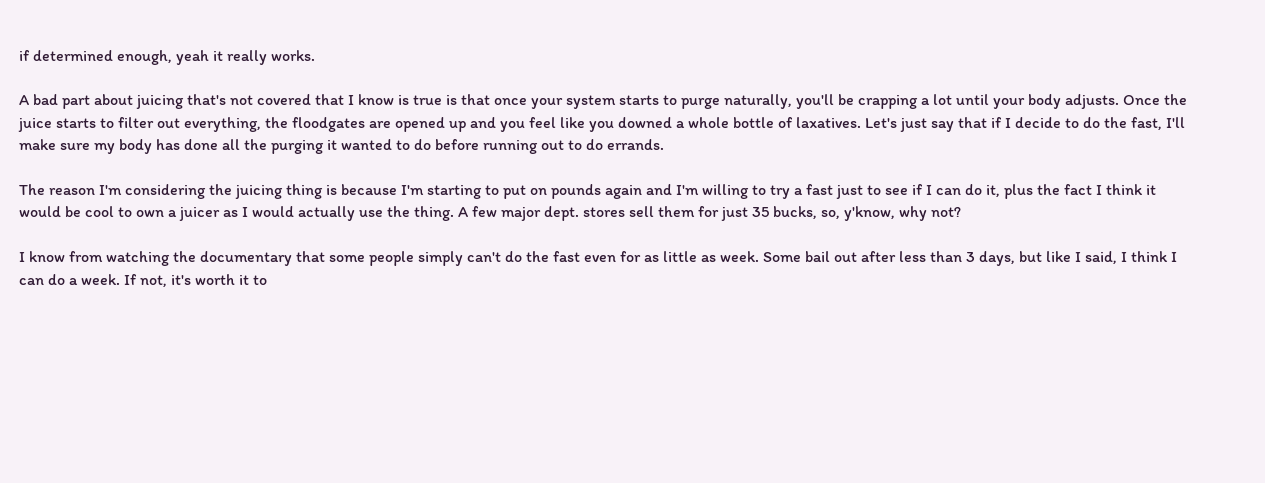if determined enough, yeah it really works.

A bad part about juicing that's not covered that I know is true is that once your system starts to purge naturally, you'll be crapping a lot until your body adjusts. Once the juice starts to filter out everything, the floodgates are opened up and you feel like you downed a whole bottle of laxatives. Let's just say that if I decide to do the fast, I'll make sure my body has done all the purging it wanted to do before running out to do errands.

The reason I'm considering the juicing thing is because I'm starting to put on pounds again and I'm willing to try a fast just to see if I can do it, plus the fact I think it would be cool to own a juicer as I would actually use the thing. A few major dept. stores sell them for just 35 bucks, so, y'know, why not?

I know from watching the documentary that some people simply can't do the fast even for as little as week. Some bail out after less than 3 days, but like I said, I think I can do a week. If not, it's worth it to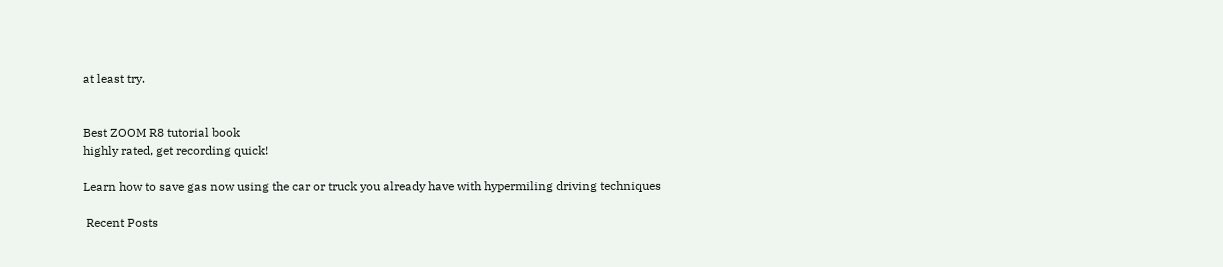at least try.


Best ZOOM R8 tutorial book
highly rated, get recording quick!

Learn how to save gas now using the car or truck you already have with hypermiling driving techniques

 Recent Posts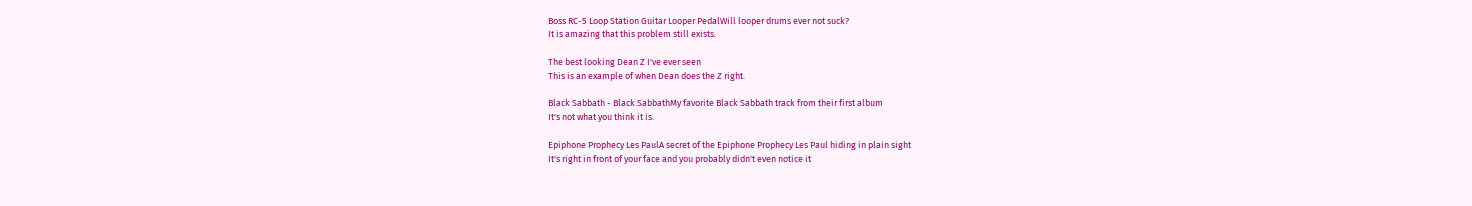Boss RC-5 Loop Station Guitar Looper PedalWill looper drums ever not suck?
It is amazing that this problem still exists.

The best looking Dean Z I've ever seen
This is an example of when Dean does the Z right.

Black Sabbath - Black SabbathMy favorite Black Sabbath track from their first album
It's not what you think it is.

Epiphone Prophecy Les PaulA secret of the Epiphone Prophecy Les Paul hiding in plain sight
It's right in front of your face and you probably didn't even notice it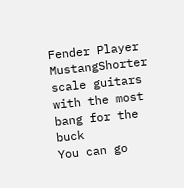Fender Player MustangShorter scale guitars with the most bang for the buck
You can go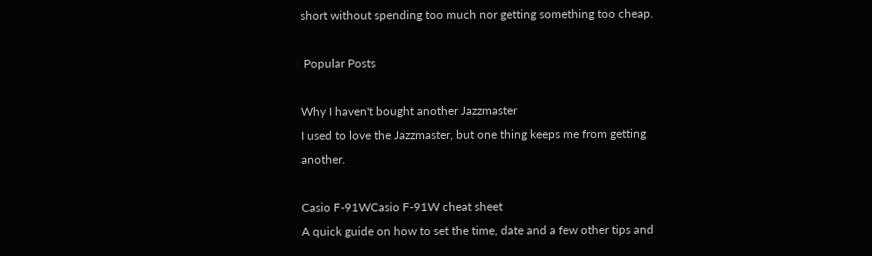short without spending too much nor getting something too cheap.

 Popular Posts

Why I haven't bought another Jazzmaster
I used to love the Jazzmaster, but one thing keeps me from getting another.

Casio F-91WCasio F-91W cheat sheet
A quick guide on how to set the time, date and a few other tips and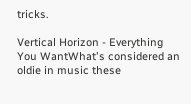tricks.

Vertical Horizon - Everything You WantWhat's considered an oldie in music these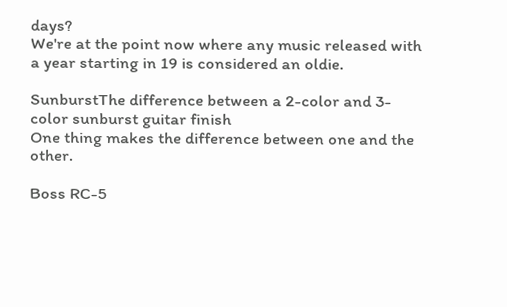days?
We're at the point now where any music released with a year starting in 19 is considered an oldie.

SunburstThe difference between a 2-color and 3-color sunburst guitar finish
One thing makes the difference between one and the other.

Boss RC-5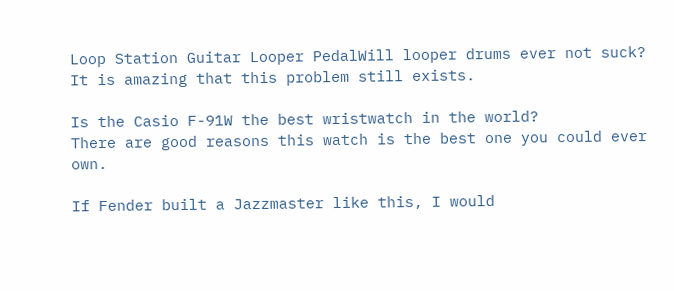Loop Station Guitar Looper PedalWill looper drums ever not suck?
It is amazing that this problem still exists.

Is the Casio F-91W the best wristwatch in the world?
There are good reasons this watch is the best one you could ever own.

If Fender built a Jazzmaster like this, I would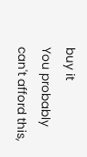buy it
You probably can't afford this,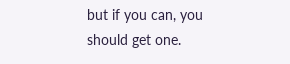but if you can, you should get one.